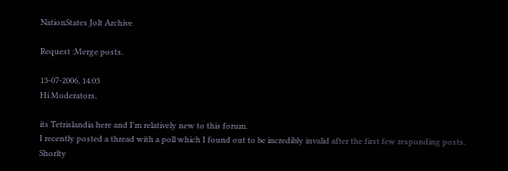NationStates Jolt Archive

Request :Merge posts.

13-07-2006, 14:03
Hi Moderators,

its Tetrislandia here and I'm relatively new to this forum.
I recently posted a thread with a poll which I found out to be incredibly invalid after the first few responding posts.
Shorlty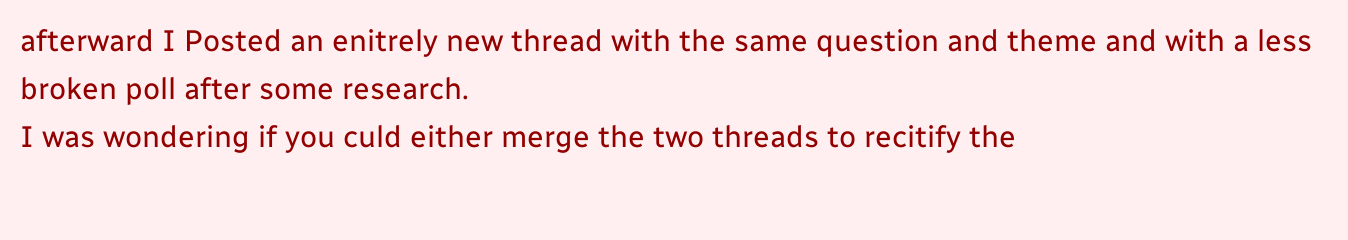afterward I Posted an enitrely new thread with the same question and theme and with a less broken poll after some research.
I was wondering if you culd either merge the two threads to recitify the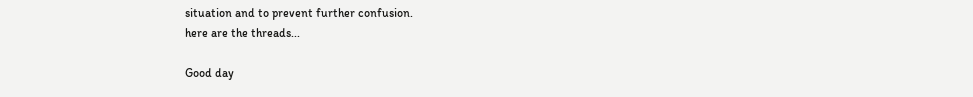situation and to prevent further confusion.
here are the threads...

Good day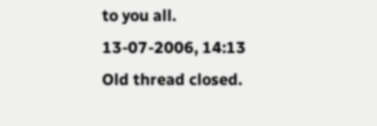to you all.
13-07-2006, 14:13
Old thread closed.